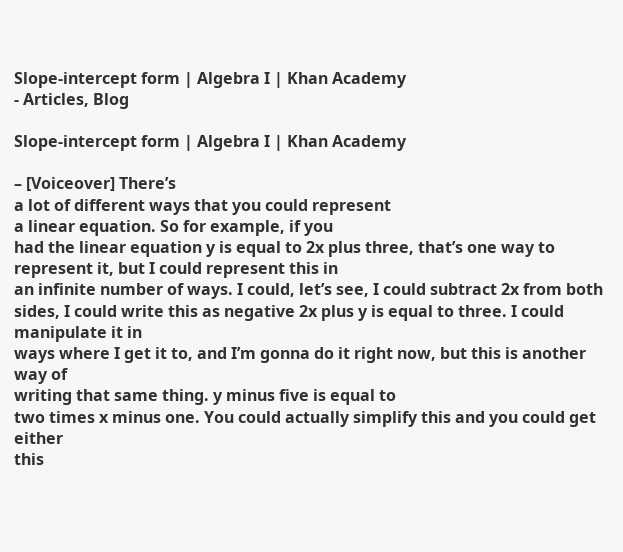Slope-intercept form | Algebra I | Khan Academy
- Articles, Blog

Slope-intercept form | Algebra I | Khan Academy

– [Voiceover] There’s
a lot of different ways that you could represent
a linear equation. So for example, if you
had the linear equation y is equal to 2x plus three, that’s one way to represent it, but I could represent this in
an infinite number of ways. I could, let’s see, I could subtract 2x from both sides, I could write this as negative 2x plus y is equal to three. I could manipulate it in
ways where I get it to, and I’m gonna do it right now, but this is another way of
writing that same thing. y minus five is equal to
two times x minus one. You could actually simplify this and you could get either
this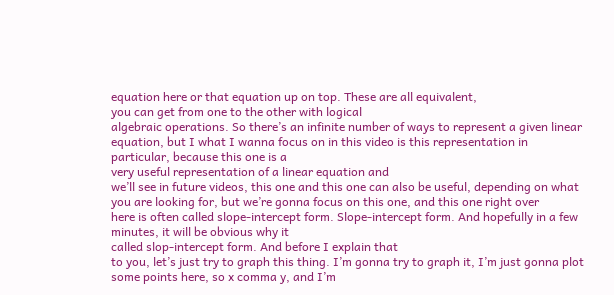equation here or that equation up on top. These are all equivalent,
you can get from one to the other with logical
algebraic operations. So there’s an infinite number of ways to represent a given linear equation, but I what I wanna focus on in this video is this representation in particular, because this one is a
very useful representation of a linear equation and
we’ll see in future videos, this one and this one can also be useful, depending on what you are looking for, but we’re gonna focus on this one, and this one right over
here is often called slope-intercept form. Slope-intercept form. And hopefully in a few minutes, it will be obvious why it
called slop-intercept form. And before I explain that
to you, let’s just try to graph this thing. I’m gonna try to graph it, I’m just gonna plot some points here, so x comma y, and I’m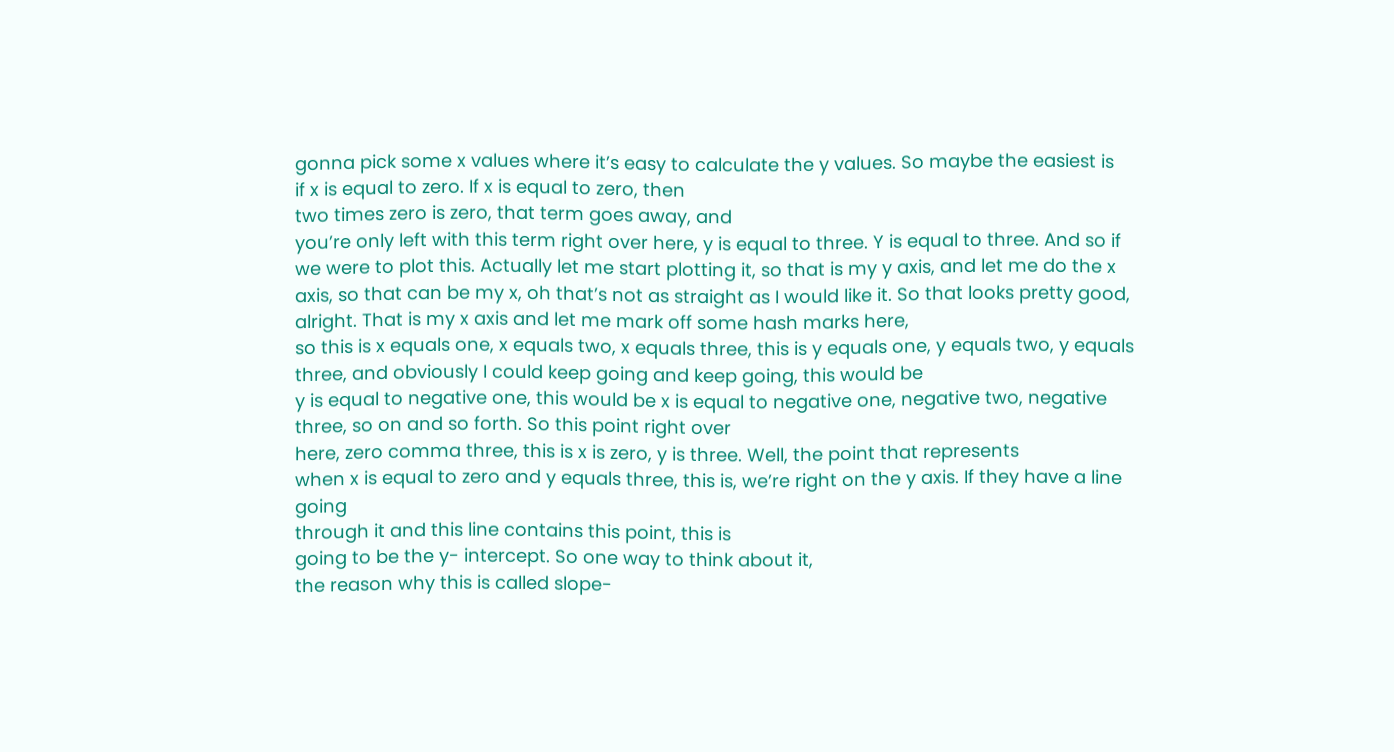gonna pick some x values where it’s easy to calculate the y values. So maybe the easiest is
if x is equal to zero. If x is equal to zero, then
two times zero is zero, that term goes away, and
you’re only left with this term right over here, y is equal to three. Y is equal to three. And so if we were to plot this. Actually let me start plotting it, so that is my y axis, and let me do the x axis, so that can be my x, oh that’s not as straight as I would like it. So that looks pretty good, alright. That is my x axis and let me mark off some hash marks here,
so this is x equals one, x equals two, x equals three, this is y equals one, y equals two, y equals three, and obviously I could keep going and keep going, this would be
y is equal to negative one, this would be x is equal to negative one, negative two, negative three, so on and so forth. So this point right over
here, zero comma three, this is x is zero, y is three. Well, the point that represents
when x is equal to zero and y equals three, this is, we’re right on the y axis. If they have a line going
through it and this line contains this point, this is
going to be the y- intercept. So one way to think about it,
the reason why this is called slope-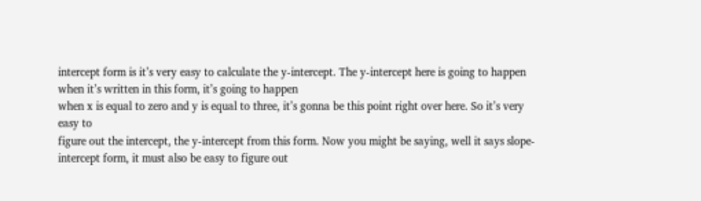intercept form is it’s very easy to calculate the y-intercept. The y-intercept here is going to happen when it’s written in this form, it’s going to happen
when x is equal to zero and y is equal to three, it’s gonna be this point right over here. So it’s very easy to
figure out the intercept, the y-intercept from this form. Now you might be saying, well it says slope-intercept form, it must also be easy to figure out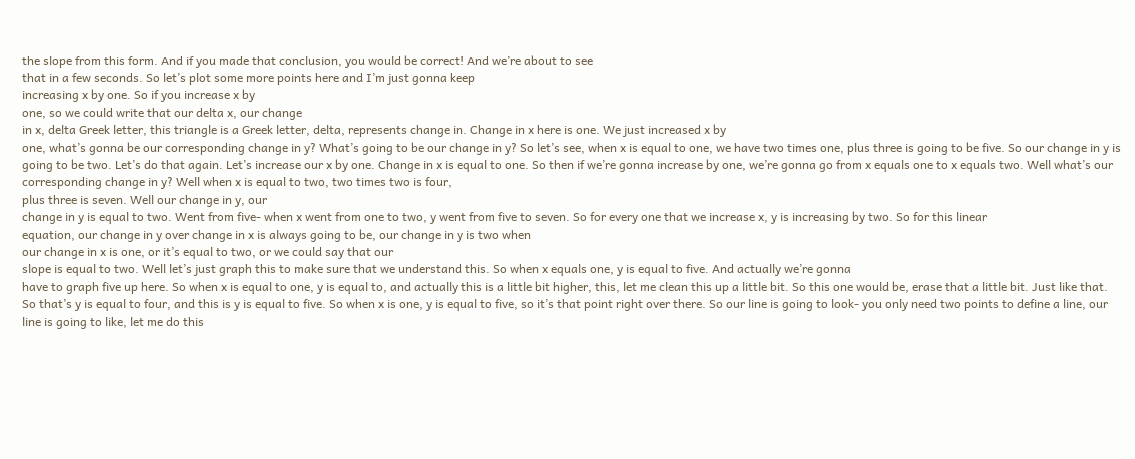the slope from this form. And if you made that conclusion, you would be correct! And we’re about to see
that in a few seconds. So let’s plot some more points here and I’m just gonna keep
increasing x by one. So if you increase x by
one, so we could write that our delta x, our change
in x, delta Greek letter, this triangle is a Greek letter, delta, represents change in. Change in x here is one. We just increased x by
one, what’s gonna be our corresponding change in y? What’s going to be our change in y? So let’s see, when x is equal to one, we have two times one, plus three is going to be five. So our change in y is going to be two. Let’s do that again. Let’s increase our x by one. Change in x is equal to one. So then if we’re gonna increase by one, we’re gonna go from x equals one to x equals two. Well what’s our corresponding change in y? Well when x is equal to two, two times two is four,
plus three is seven. Well our change in y, our
change in y is equal to two. Went from five- when x went from one to two, y went from five to seven. So for every one that we increase x, y is increasing by two. So for this linear
equation, our change in y over change in x is always going to be, our change in y is two when
our change in x is one, or it’s equal to two, or we could say that our
slope is equal to two. Well let’s just graph this to make sure that we understand this. So when x equals one, y is equal to five. And actually we’re gonna
have to graph five up here. So when x is equal to one, y is equal to, and actually this is a little bit higher, this, let me clean this up a little bit. So this one would be, erase that a little bit. Just like that. So that’s y is equal to four, and this is y is equal to five. So when x is one, y is equal to five, so it’s that point right over there. So our line is going to look- you only need two points to define a line, our line is going to like, let me do this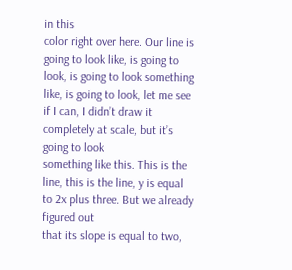in this
color right over here. Our line is going to look like, is going to look, is going to look something like, is going to look, let me see if I can, I didn’t draw it completely at scale, but it’s going to look
something like this. This is the line, this is the line, y is equal to 2x plus three. But we already figured out
that its slope is equal to two,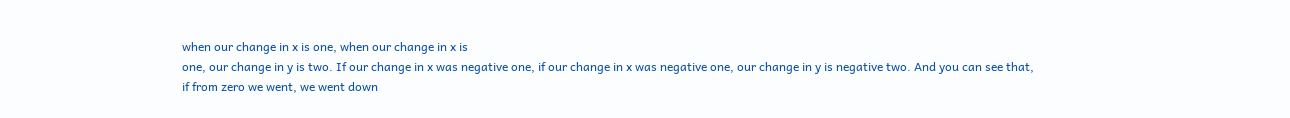when our change in x is one, when our change in x is
one, our change in y is two. If our change in x was negative one, if our change in x was negative one, our change in y is negative two. And you can see that,
if from zero we went, we went down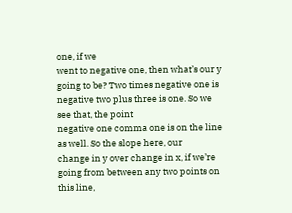one, if we
went to negative one, then what’s our y going to be? Two times negative one is negative two plus three is one. So we see that, the point
negative one comma one is on the line as well. So the slope here, our
change in y over change in x, if we’re going from between any two points on this line,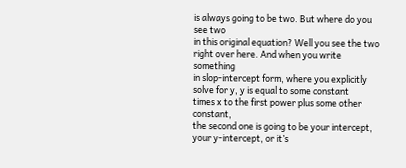is always going to be two. But where do you see two
in this original equation? Well you see the two right over here. And when you write something
in slop-intercept form, where you explicitly solve for y, y is equal to some constant
times x to the first power plus some other constant,
the second one is going to be your intercept, your y-intercept, or it’s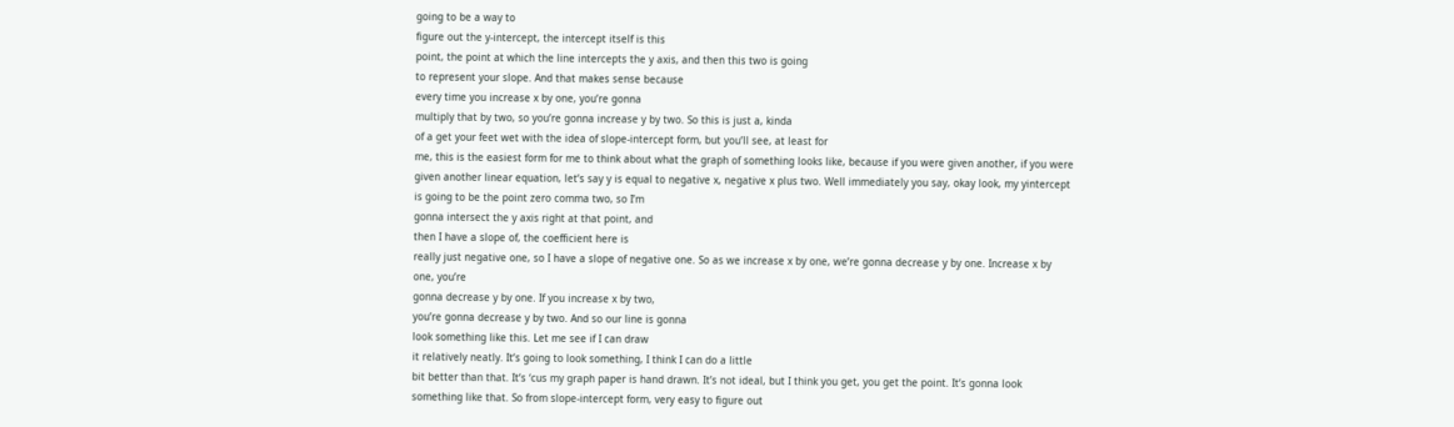going to be a way to
figure out the y-intercept, the intercept itself is this
point, the point at which the line intercepts the y axis, and then this two is going
to represent your slope. And that makes sense because
every time you increase x by one, you’re gonna
multiply that by two, so you’re gonna increase y by two. So this is just a, kinda
of a get your feet wet with the idea of slope-intercept form, but you’ll see, at least for
me, this is the easiest form for me to think about what the graph of something looks like, because if you were given another, if you were given another linear equation, let’s say y is equal to negative x, negative x plus two. Well immediately you say, okay look, my yintercept is going to be the point zero comma two, so I’m
gonna intersect the y axis right at that point, and
then I have a slope of, the coefficient here is
really just negative one, so I have a slope of negative one. So as we increase x by one, we’re gonna decrease y by one. Increase x by one, you’re
gonna decrease y by one. If you increase x by two,
you’re gonna decrease y by two. And so our line is gonna
look something like this. Let me see if I can draw
it relatively neatly. It’s going to look something, I think I can do a little
bit better than that. It’s ‘cus my graph paper is hand drawn. It’s not ideal, but I think you get, you get the point. It’s gonna look something like that. So from slope-intercept form, very easy to figure out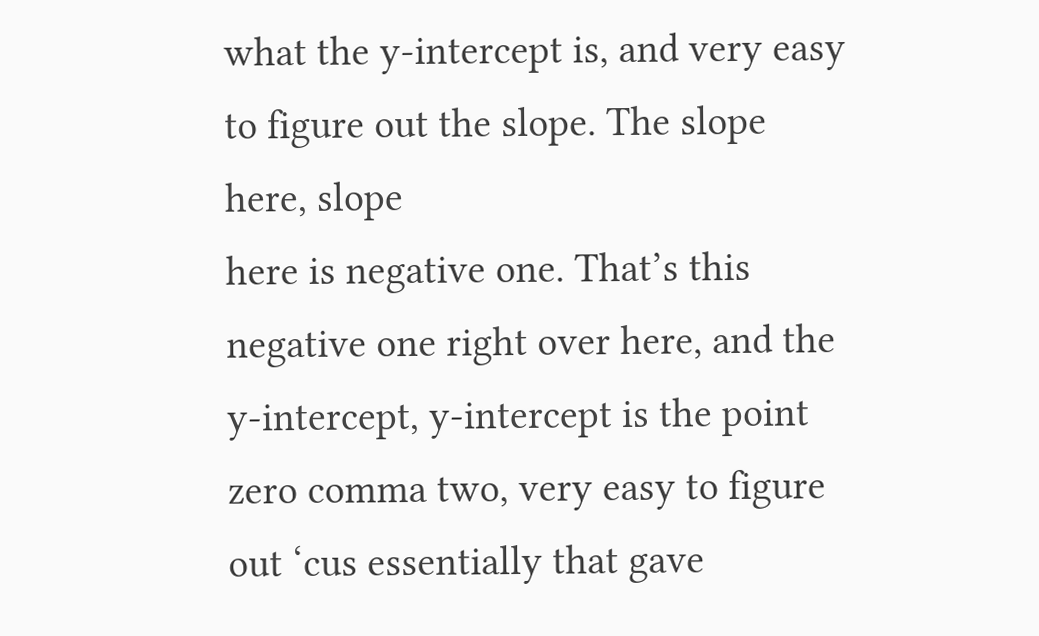what the y-intercept is, and very easy to figure out the slope. The slope here, slope
here is negative one. That’s this negative one right over here, and the y-intercept, y-intercept is the point zero comma two, very easy to figure out ‘cus essentially that gave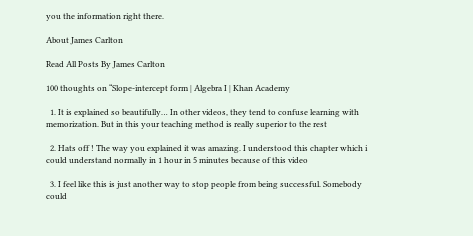you the information right there.

About James Carlton

Read All Posts By James Carlton

100 thoughts on “Slope-intercept form | Algebra I | Khan Academy

  1. It is explained so beautifully… In other videos, they tend to confuse learning with memorization. But in this your teaching method is really superior to the rest

  2. Hats off ! The way you explained it was amazing. I understood this chapter which i could understand normally in 1 hour in 5 minutes because of this video

  3. I feel like this is just another way to stop people from being successful. Somebody could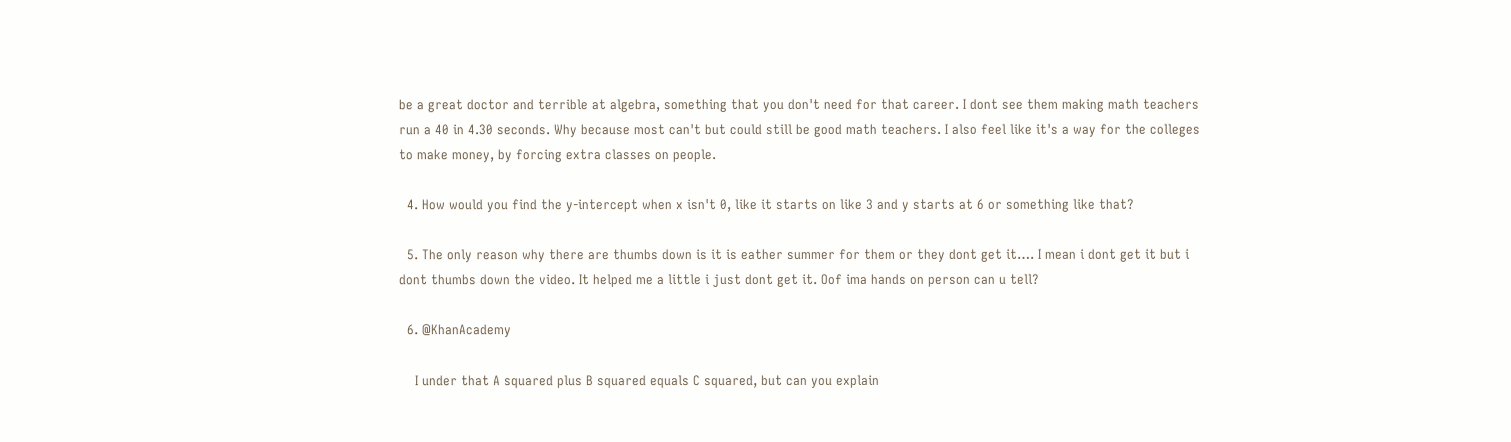be a great doctor and terrible at algebra, something that you don't need for that career. I dont see them making math teachers run a 40 in 4.30 seconds. Why because most can't but could still be good math teachers. I also feel like it's a way for the colleges to make money, by forcing extra classes on people.

  4. How would you find the y-intercept when x isn't 0, like it starts on like 3 and y starts at 6 or something like that?

  5. The only reason why there are thumbs down is it is eather summer for them or they dont get it…. I mean i dont get it but i dont thumbs down the video. It helped me a little i just dont get it. Oof ima hands on person can u tell?

  6. @KhanAcademy

    I under that A squared plus B squared equals C squared, but can you explain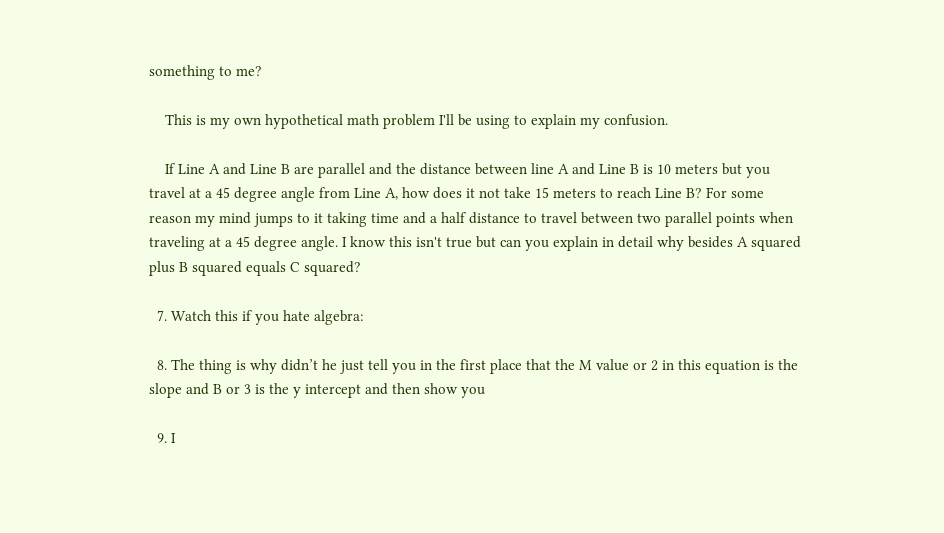something to me?

    This is my own hypothetical math problem I'll be using to explain my confusion.

    If Line A and Line B are parallel and the distance between line A and Line B is 10 meters but you travel at a 45 degree angle from Line A, how does it not take 15 meters to reach Line B? For some reason my mind jumps to it taking time and a half distance to travel between two parallel points when traveling at a 45 degree angle. I know this isn't true but can you explain in detail why besides A squared plus B squared equals C squared?

  7. Watch this if you hate algebra:

  8. The thing is why didn’t he just tell you in the first place that the M value or 2 in this equation is the slope and B or 3 is the y intercept and then show you

  9. I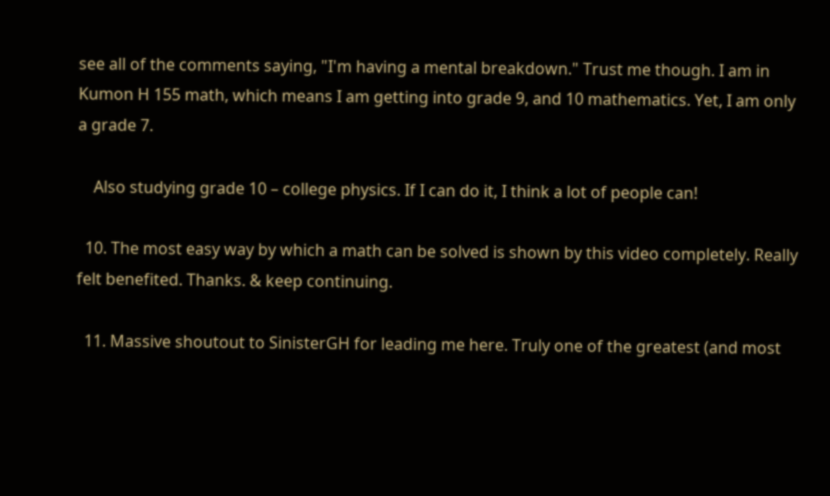see all of the comments saying, "I'm having a mental breakdown." Trust me though. I am in Kumon H 155 math, which means I am getting into grade 9, and 10 mathematics. Yet, I am only a grade 7.

    Also studying grade 10 – college physics. If I can do it, I think a lot of people can!

  10. The most easy way by which a math can be solved is shown by this video completely. Really felt benefited. Thanks. & keep continuing.

  11. Massive shoutout to SinisterGH for leading me here. Truly one of the greatest (and most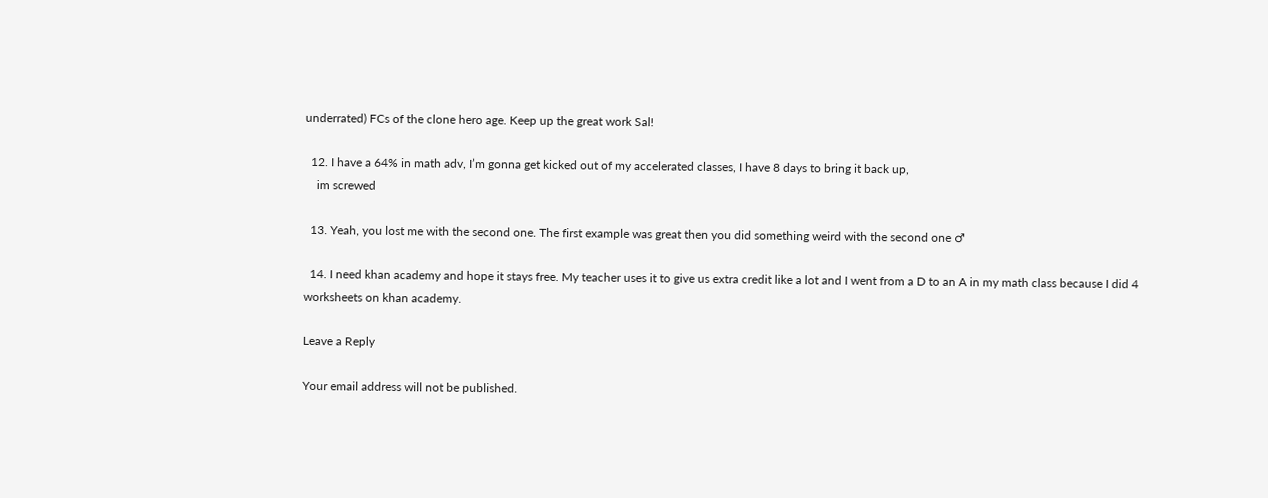underrated) FCs of the clone hero age. Keep up the great work Sal!

  12. I have a 64% in math adv, I’m gonna get kicked out of my accelerated classes, I have 8 days to bring it back up,
    im screwed

  13. Yeah, you lost me with the second one. The first example was great then you did something weird with the second one ♂

  14. I need khan academy and hope it stays free. My teacher uses it to give us extra credit like a lot and I went from a D to an A in my math class because I did 4 worksheets on khan academy.

Leave a Reply

Your email address will not be published.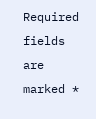Required fields are marked *